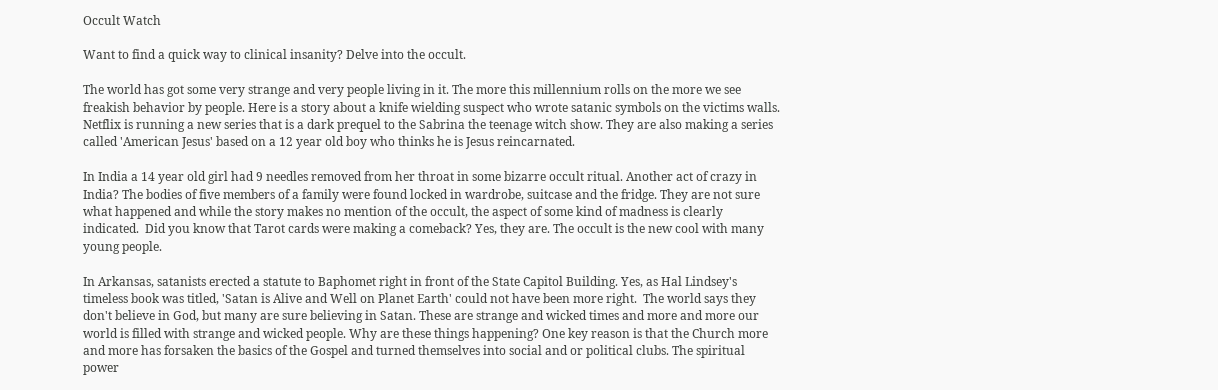Occult Watch

Want to find a quick way to clinical insanity? Delve into the occult.

The world has got some very strange and very people living in it. The more this millennium rolls on the more we see freakish behavior by people. Here is a story about a knife wielding suspect who wrote satanic symbols on the victims walls. Netflix is running a new series that is a dark prequel to the Sabrina the teenage witch show. They are also making a series called 'American Jesus' based on a 12 year old boy who thinks he is Jesus reincarnated.

In India a 14 year old girl had 9 needles removed from her throat in some bizarre occult ritual. Another act of crazy in India? The bodies of five members of a family were found locked in wardrobe, suitcase and the fridge. They are not sure what happened and while the story makes no mention of the occult, the aspect of some kind of madness is clearly indicated.  Did you know that Tarot cards were making a comeback? Yes, they are. The occult is the new cool with many young people.

In Arkansas, satanists erected a statute to Baphomet right in front of the State Capitol Building. Yes, as Hal Lindsey's timeless book was titled, 'Satan is Alive and Well on Planet Earth' could not have been more right.  The world says they don't believe in God, but many are sure believing in Satan. These are strange and wicked times and more and more our world is filled with strange and wicked people. Why are these things happening? One key reason is that the Church more and more has forsaken the basics of the Gospel and turned themselves into social and or political clubs. The spiritual power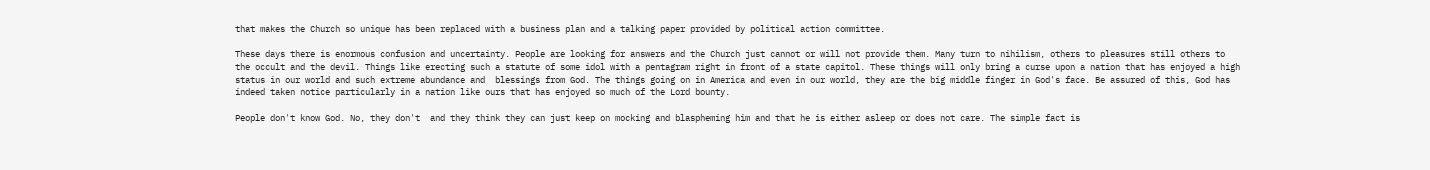that makes the Church so unique has been replaced with a business plan and a talking paper provided by political action committee.

These days there is enormous confusion and uncertainty. People are looking for answers and the Church just cannot or will not provide them. Many turn to nihilism, others to pleasures still others to the occult and the devil. Things like erecting such a statute of some idol with a pentagram right in front of a state capitol. These things will only bring a curse upon a nation that has enjoyed a high status in our world and such extreme abundance and  blessings from God. The things going on in America and even in our world, they are the big middle finger in God's face. Be assured of this, God has indeed taken notice particularly in a nation like ours that has enjoyed so much of the Lord bounty.

People don't know God. No, they don't  and they think they can just keep on mocking and blaspheming him and that he is either asleep or does not care. The simple fact is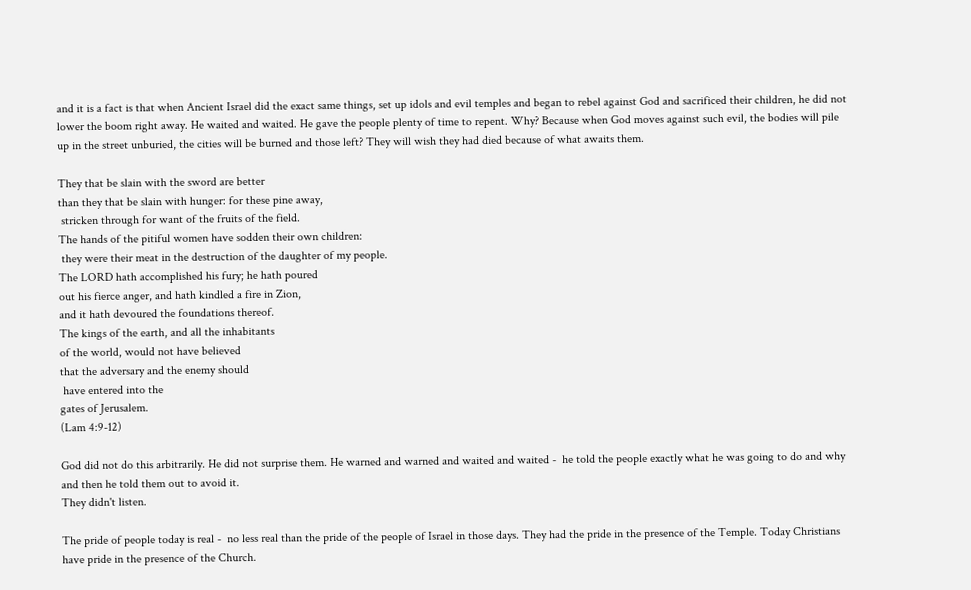and it is a fact is that when Ancient Israel did the exact same things, set up idols and evil temples and began to rebel against God and sacrificed their children, he did not lower the boom right away. He waited and waited. He gave the people plenty of time to repent. Why? Because when God moves against such evil, the bodies will pile up in the street unburied, the cities will be burned and those left? They will wish they had died because of what awaits them.

They that be slain with the sword are better
than they that be slain with hunger: for these pine away,
 stricken through for want of the fruits of the field.
The hands of the pitiful women have sodden their own children:
 they were their meat in the destruction of the daughter of my people.
The LORD hath accomplished his fury; he hath poured
out his fierce anger, and hath kindled a fire in Zion,
and it hath devoured the foundations thereof.
The kings of the earth, and all the inhabitants
of the world, would not have believed
that the adversary and the enemy should
 have entered into the
gates of Jerusalem.
(Lam 4:9-12)

God did not do this arbitrarily. He did not surprise them. He warned and warned and waited and waited -  he told the people exactly what he was going to do and why and then he told them out to avoid it.
They didn't listen.

The pride of people today is real -  no less real than the pride of the people of Israel in those days. They had the pride in the presence of the Temple. Today Christians have pride in the presence of the Church.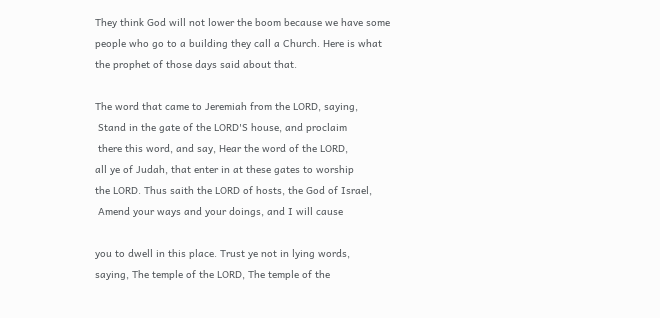They think God will not lower the boom because we have some people who go to a building they call a Church. Here is what the prophet of those days said about that.

The word that came to Jeremiah from the LORD, saying,
 Stand in the gate of the LORD'S house, and proclaim
 there this word, and say, Hear the word of the LORD,
all ye of Judah, that enter in at these gates to worship
the LORD. Thus saith the LORD of hosts, the God of Israel,
 Amend your ways and your doings, and I will cause

you to dwell in this place. Trust ye not in lying words,
saying, The temple of the LORD, The temple of the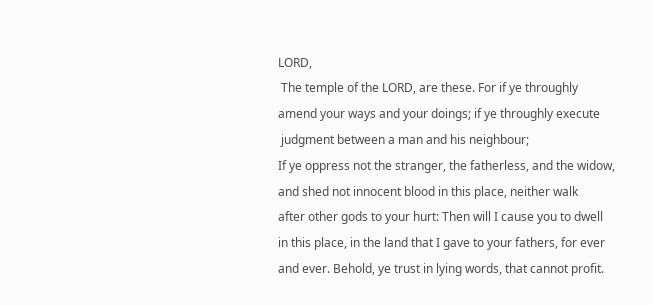LORD,
 The temple of the LORD, are these. For if ye throughly
amend your ways and your doings; if ye throughly execute
 judgment between a man and his neighbour;
If ye oppress not the stranger, the fatherless, and the widow,
and shed not innocent blood in this place, neither walk
after other gods to your hurt: Then will I cause you to dwell
in this place, in the land that I gave to your fathers, for ever
and ever. Behold, ye trust in lying words, that cannot profit.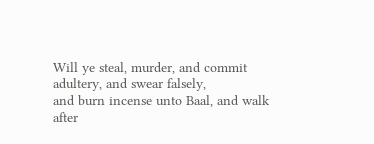Will ye steal, murder, and commit adultery, and swear falsely,
and burn incense unto Baal, and walk after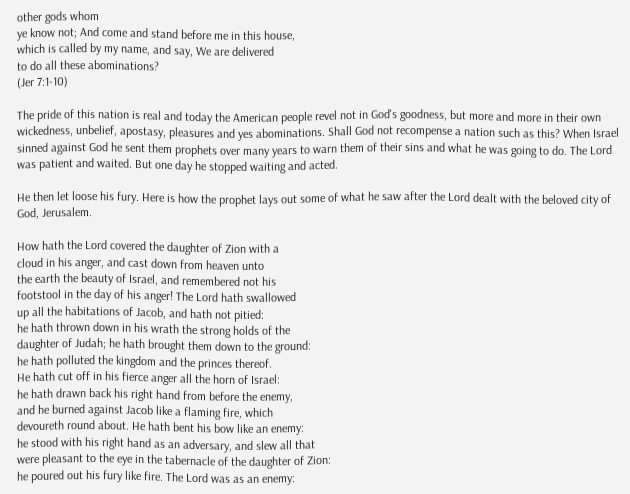other gods whom
ye know not; And come and stand before me in this house,
which is called by my name, and say, We are delivered
to do all these abominations?
(Jer 7:1-10)

The pride of this nation is real and today the American people revel not in God's goodness, but more and more in their own wickedness, unbelief, apostasy, pleasures and yes abominations. Shall God not recompense a nation such as this? When Israel sinned against God he sent them prophets over many years to warn them of their sins and what he was going to do. The Lord was patient and waited. But one day he stopped waiting and acted.

He then let loose his fury. Here is how the prophet lays out some of what he saw after the Lord dealt with the beloved city of God, Jerusalem.

How hath the Lord covered the daughter of Zion with a
cloud in his anger, and cast down from heaven unto
the earth the beauty of Israel, and remembered not his
footstool in the day of his anger! The Lord hath swallowed
up all the habitations of Jacob, and hath not pitied:
he hath thrown down in his wrath the strong holds of the
daughter of Judah; he hath brought them down to the ground:
he hath polluted the kingdom and the princes thereof.
He hath cut off in his fierce anger all the horn of Israel:
he hath drawn back his right hand from before the enemy,
and he burned against Jacob like a flaming fire, which
devoureth round about. He hath bent his bow like an enemy:
he stood with his right hand as an adversary, and slew all that
were pleasant to the eye in the tabernacle of the daughter of Zion:
he poured out his fury like fire. The Lord was as an enemy: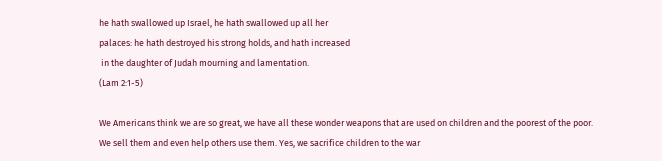he hath swallowed up Israel, he hath swallowed up all her
palaces: he hath destroyed his strong holds, and hath increased
 in the daughter of Judah mourning and lamentation.
(Lam 2:1-5)

We Americans think we are so great, we have all these wonder weapons that are used on children and the poorest of the poor. We sell them and even help others use them. Yes, we sacrifice children to the war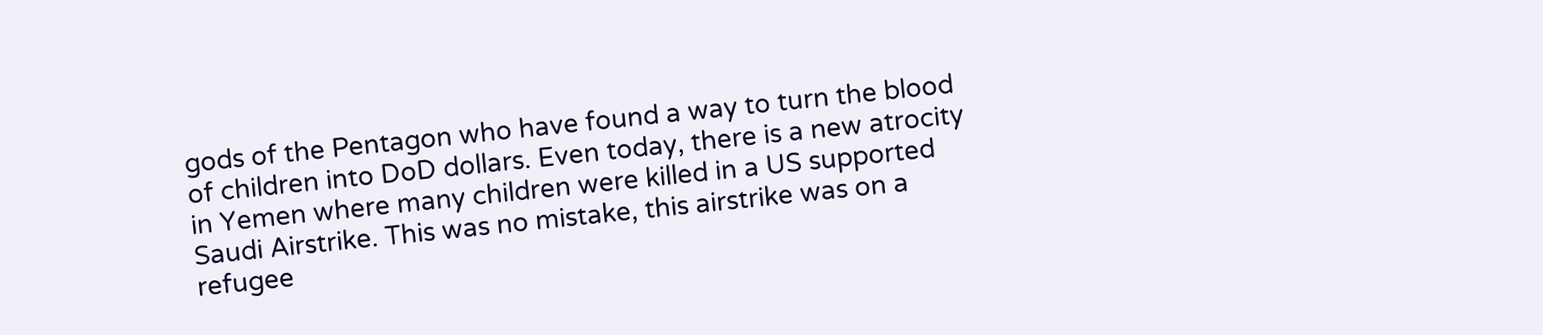gods of the Pentagon who have found a way to turn the blood of children into DoD dollars. Even today, there is a new atrocity in Yemen where many children were killed in a US supported Saudi Airstrike. This was no mistake, this airstrike was on a refugee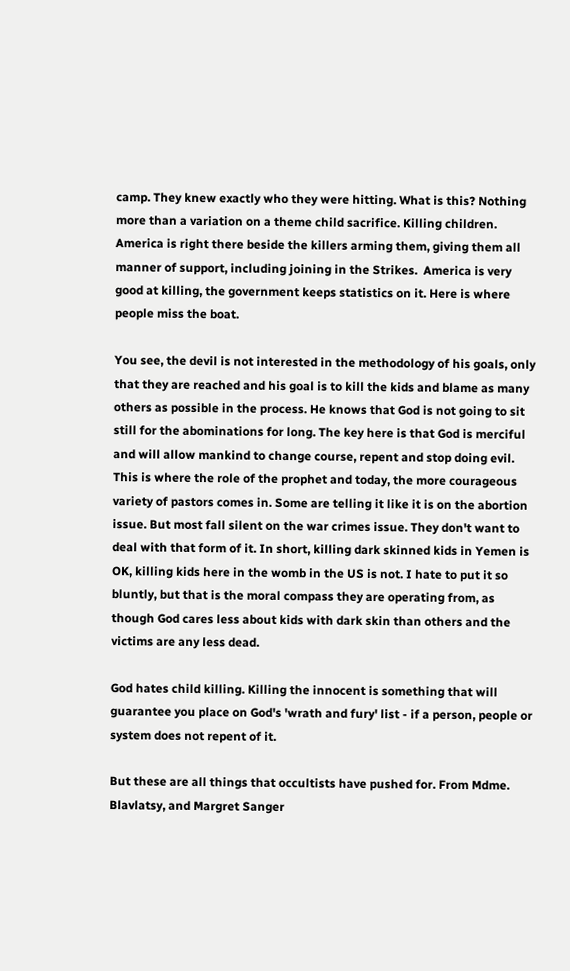camp. They knew exactly who they were hitting. What is this? Nothing more than a variation on a theme child sacrifice. Killing children. America is right there beside the killers arming them, giving them all manner of support, including joining in the Strikes.  America is very good at killing, the government keeps statistics on it. Here is where people miss the boat.

You see, the devil is not interested in the methodology of his goals, only that they are reached and his goal is to kill the kids and blame as many others as possible in the process. He knows that God is not going to sit still for the abominations for long. The key here is that God is merciful and will allow mankind to change course, repent and stop doing evil. This is where the role of the prophet and today, the more courageous variety of pastors comes in. Some are telling it like it is on the abortion issue. But most fall silent on the war crimes issue. They don't want to deal with that form of it. In short, killing dark skinned kids in Yemen is OK, killing kids here in the womb in the US is not. I hate to put it so bluntly, but that is the moral compass they are operating from, as though God cares less about kids with dark skin than others and the victims are any less dead.

God hates child killing. Killing the innocent is something that will guarantee you place on God's 'wrath and fury' list - if a person, people or system does not repent of it.

But these are all things that occultists have pushed for. From Mdme. Blavlatsy, and Margret Sanger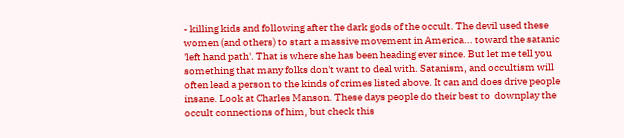- killing kids and following after the dark gods of the occult. The devil used these women (and others) to start a massive movement in America... toward the satanic 'left hand path'. That is where she has been heading ever since. But let me tell you something that many folks don't want to deal with. Satanism, and occultism will often lead a person to the kinds of crimes listed above. It can and does drive people insane. Look at Charles Manson. These days people do their best to  downplay the occult connections of him, but check this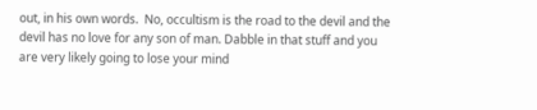out, in his own words.  No, occultism is the road to the devil and the devil has no love for any son of man. Dabble in that stuff and you are very likely going to lose your mind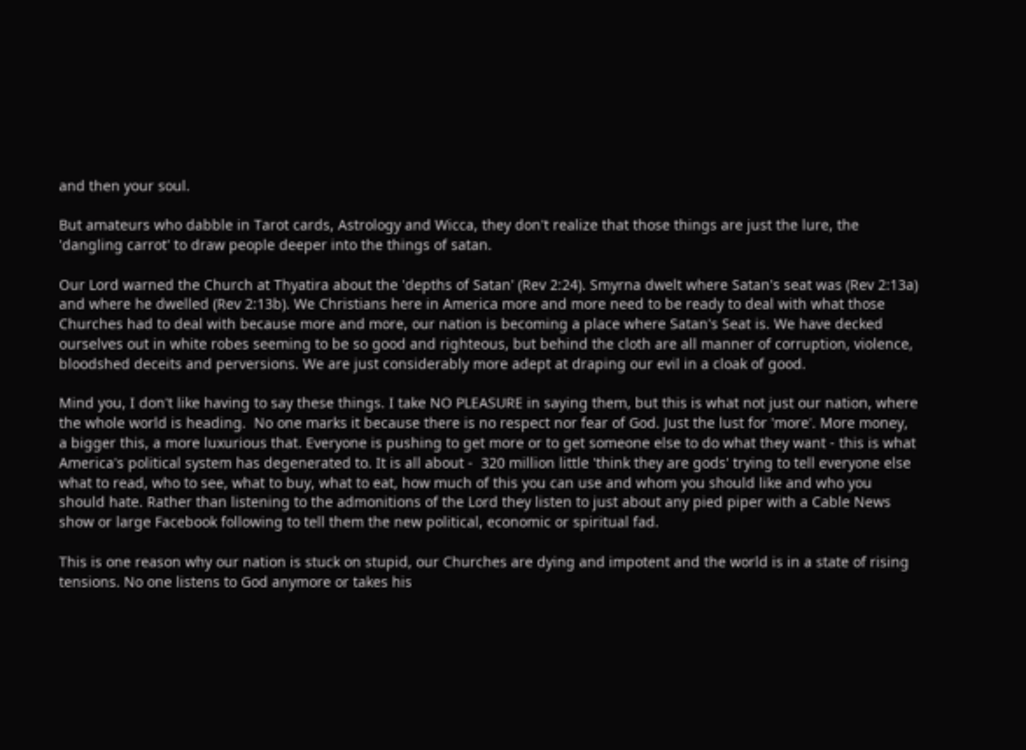and then your soul.

But amateurs who dabble in Tarot cards, Astrology and Wicca, they don't realize that those things are just the lure, the 'dangling carrot' to draw people deeper into the things of satan.

Our Lord warned the Church at Thyatira about the 'depths of Satan' (Rev 2:24). Smyrna dwelt where Satan's seat was (Rev 2:13a) and where he dwelled (Rev 2:13b). We Christians here in America more and more need to be ready to deal with what those Churches had to deal with because more and more, our nation is becoming a place where Satan's Seat is. We have decked ourselves out in white robes seeming to be so good and righteous, but behind the cloth are all manner of corruption, violence, bloodshed deceits and perversions. We are just considerably more adept at draping our evil in a cloak of good.

Mind you, I don't like having to say these things. I take NO PLEASURE in saying them, but this is what not just our nation, where the whole world is heading.  No one marks it because there is no respect nor fear of God. Just the lust for 'more'. More money, a bigger this, a more luxurious that. Everyone is pushing to get more or to get someone else to do what they want - this is what America's political system has degenerated to. It is all about -  320 million little 'think they are gods' trying to tell everyone else what to read, who to see, what to buy, what to eat, how much of this you can use and whom you should like and who you should hate. Rather than listening to the admonitions of the Lord they listen to just about any pied piper with a Cable News show or large Facebook following to tell them the new political, economic or spiritual fad.

This is one reason why our nation is stuck on stupid, our Churches are dying and impotent and the world is in a state of rising tensions. No one listens to God anymore or takes his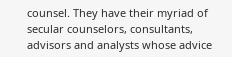counsel. They have their myriad of secular counselors, consultants, advisors and analysts whose advice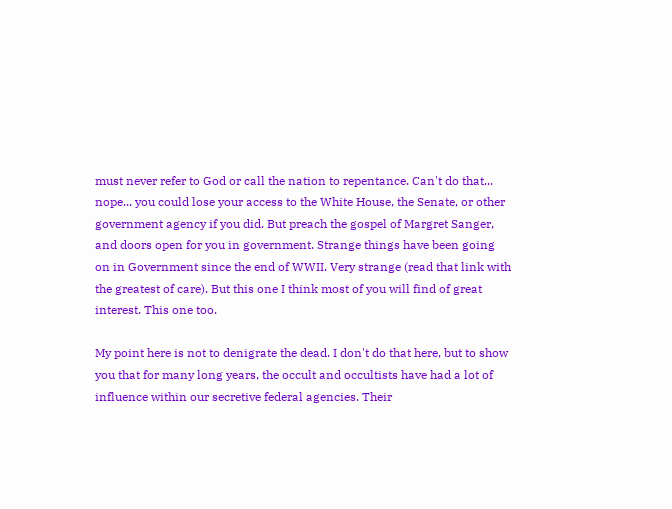must never refer to God or call the nation to repentance. Can't do that... nope... you could lose your access to the White House, the Senate, or other government agency if you did. But preach the gospel of Margret Sanger, and doors open for you in government. Strange things have been going on in Government since the end of WWII. Very strange (read that link with the greatest of care). But this one I think most of you will find of great interest. This one too.

My point here is not to denigrate the dead. I don't do that here, but to show you that for many long years, the occult and occultists have had a lot of influence within our secretive federal agencies. Their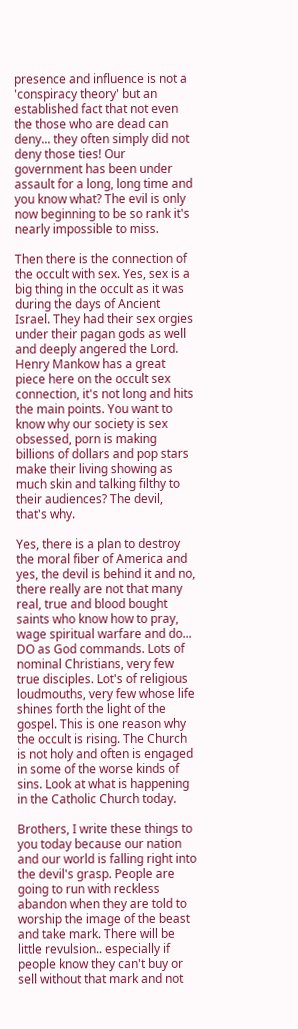presence and influence is not a 'conspiracy theory' but an established fact that not even the those who are dead can deny... they often simply did not deny those ties! Our government has been under assault for a long, long time and you know what? The evil is only now beginning to be so rank it's nearly impossible to miss.

Then there is the connection of the occult with sex. Yes, sex is a big thing in the occult as it was during the days of Ancient Israel. They had their sex orgies under their pagan gods as well and deeply angered the Lord. Henry Mankow has a great piece here on the occult sex connection, it's not long and hits the main points. You want to know why our society is sex obsessed, porn is making billions of dollars and pop stars make their living showing as much skin and talking filthy to their audiences? The devil, that's why.

Yes, there is a plan to destroy the moral fiber of America and yes, the devil is behind it and no, there really are not that many real, true and blood bought saints who know how to pray, wage spiritual warfare and do... DO as God commands. Lots of nominal Christians, very few true disciples. Lot's of religious loudmouths, very few whose life shines forth the light of the gospel. This is one reason why the occult is rising. The Church is not holy and often is engaged in some of the worse kinds of sins. Look at what is happening in the Catholic Church today.

Brothers, I write these things to you today because our nation and our world is falling right into the devil's grasp. People are going to run with reckless abandon when they are told to worship the image of the beast and take mark. There will be little revulsion.. especially if people know they can't buy or sell without that mark and not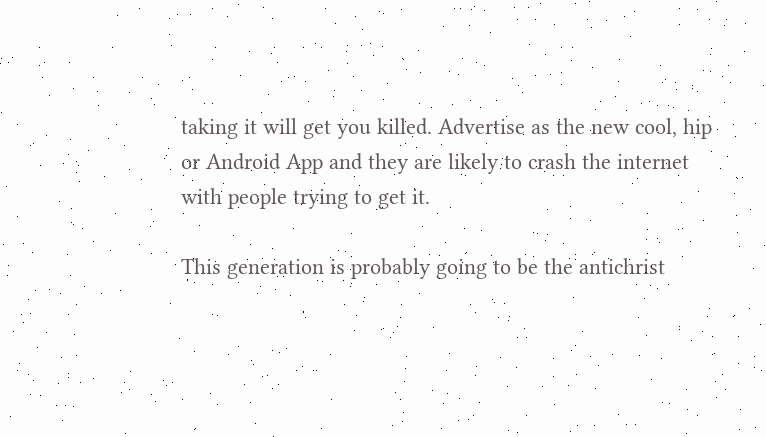taking it will get you killed. Advertise as the new cool, hip or Android App and they are likely to crash the internet with people trying to get it.

This generation is probably going to be the antichrist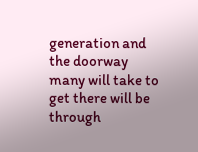generation and the doorway many will take to get there will be through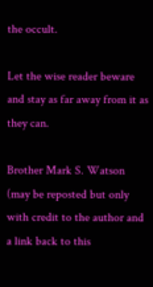the occult.

Let the wise reader beware and stay as far away from it as they can.

Brother Mark S. Watson
(may be reposted but only with credit to the author and a link back to this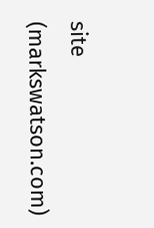site (markswatson.com)